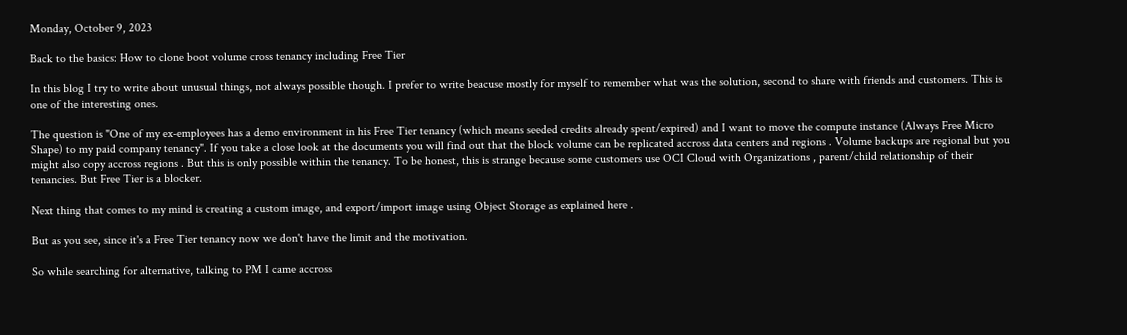Monday, October 9, 2023

Back to the basics: How to clone boot volume cross tenancy including Free Tier

In this blog I try to write about unusual things, not always possible though. I prefer to write beacuse mostly for myself to remember what was the solution, second to share with friends and customers. This is one of the interesting ones.

The question is "One of my ex-employees has a demo environment in his Free Tier tenancy (which means seeded credits already spent/expired) and I want to move the compute instance (Always Free Micro Shape) to my paid company tenancy". If you take a close look at the documents you will find out that the block volume can be replicated accross data centers and regions . Volume backups are regional but you might also copy accross regions . But this is only possible within the tenancy. To be honest, this is strange because some customers use OCI Cloud with Organizations , parent/child relationship of their tenancies. But Free Tier is a blocker.

Next thing that comes to my mind is creating a custom image, and export/import image using Object Storage as explained here .

But as you see, since it's a Free Tier tenancy now we don't have the limit and the motivation.

So while searching for alternative, talking to PM I came accross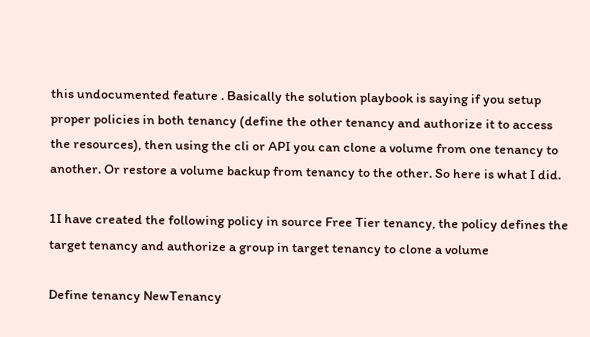this undocumented feature . Basically the solution playbook is saying if you setup proper policies in both tenancy (define the other tenancy and authorize it to access the resources), then using the cli or API you can clone a volume from one tenancy to another. Or restore a volume backup from tenancy to the other. So here is what I did.

1I have created the following policy in source Free Tier tenancy, the policy defines the target tenancy and authorize a group in target tenancy to clone a volume

Define tenancy NewTenancy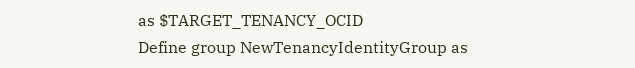as $TARGET_TENANCY_OCID
Define group NewTenancyIdentityGroup as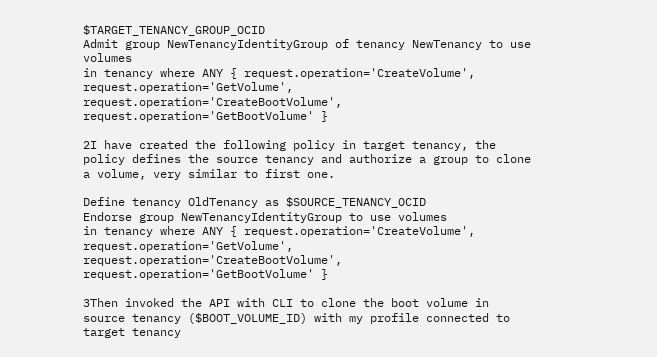$TARGET_TENANCY_GROUP_OCID
Admit group NewTenancyIdentityGroup of tenancy NewTenancy to use volumes
in tenancy where ANY { request.operation='CreateVolume',
request.operation='GetVolume', request.operation='CreateBootVolume',
request.operation='GetBootVolume' }

2I have created the following policy in target tenancy, the policy defines the source tenancy and authorize a group to clone a volume, very similar to first one.

Define tenancy OldTenancy as $SOURCE_TENANCY_OCID
Endorse group NewTenancyIdentityGroup to use volumes
in tenancy where ANY { request.operation='CreateVolume',
request.operation='GetVolume', request.operation='CreateBootVolume',
request.operation='GetBootVolume' }

3Then invoked the API with CLI to clone the boot volume in source tenancy ($BOOT_VOLUME_ID) with my profile connected to target tenancy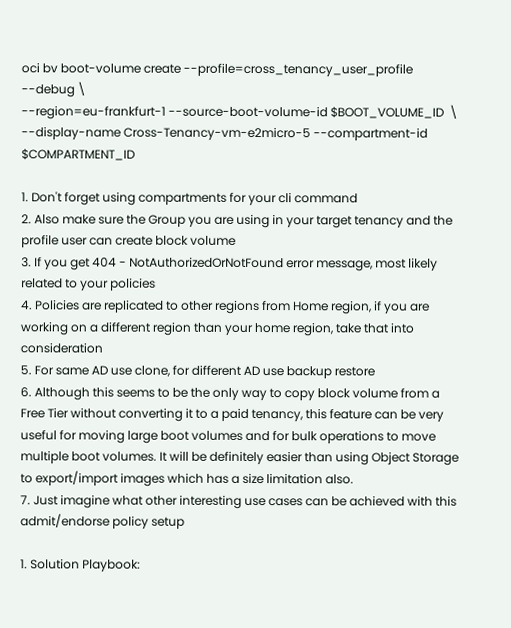oci bv boot-volume create --profile=cross_tenancy_user_profile --debug \
--region=eu-frankfurt-1 --source-boot-volume-id $BOOT_VOLUME_ID  \
--display-name Cross-Tenancy-vm-e2micro-5 --compartment-id $COMPARTMENT_ID

1. Don't forget using compartments for your cli command
2. Also make sure the Group you are using in your target tenancy and the profile user can create block volume
3. If you get 404 - NotAuthorizedOrNotFound error message, most likely related to your policies
4. Policies are replicated to other regions from Home region, if you are working on a different region than your home region, take that into consideration
5. For same AD use clone, for different AD use backup restore
6. Although this seems to be the only way to copy block volume from a Free Tier without converting it to a paid tenancy, this feature can be very useful for moving large boot volumes and for bulk operations to move multiple boot volumes. It will be definitely easier than using Object Storage to export/import images which has a size limitation also.
7. Just imagine what other interesting use cases can be achieved with this admit/endorse policy setup

1. Solution Playbook: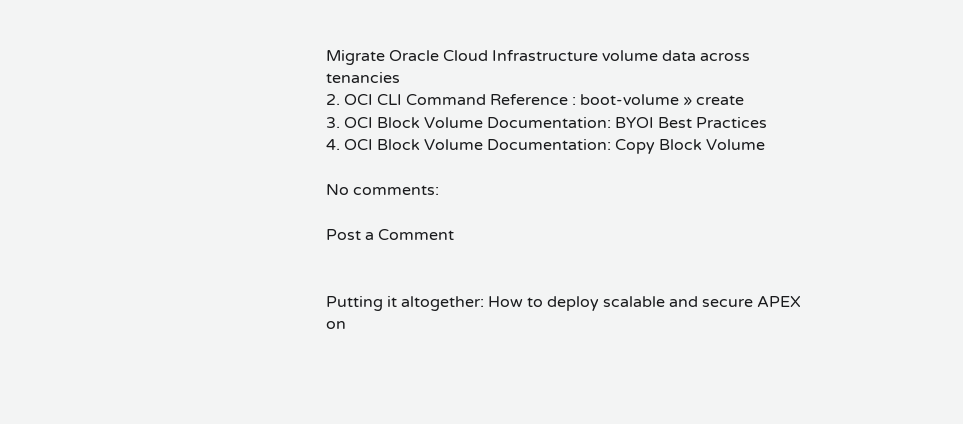Migrate Oracle Cloud Infrastructure volume data across tenancies
2. OCI CLI Command Reference : boot-volume » create
3. OCI Block Volume Documentation: BYOI Best Practices
4. OCI Block Volume Documentation: Copy Block Volume

No comments:

Post a Comment


Putting it altogether: How to deploy scalable and secure APEX on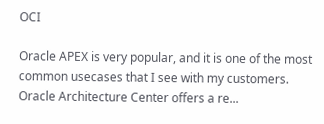OCI

Oracle APEX is very popular, and it is one of the most common usecases that I see with my customers. Oracle Architecture Center offers a re...